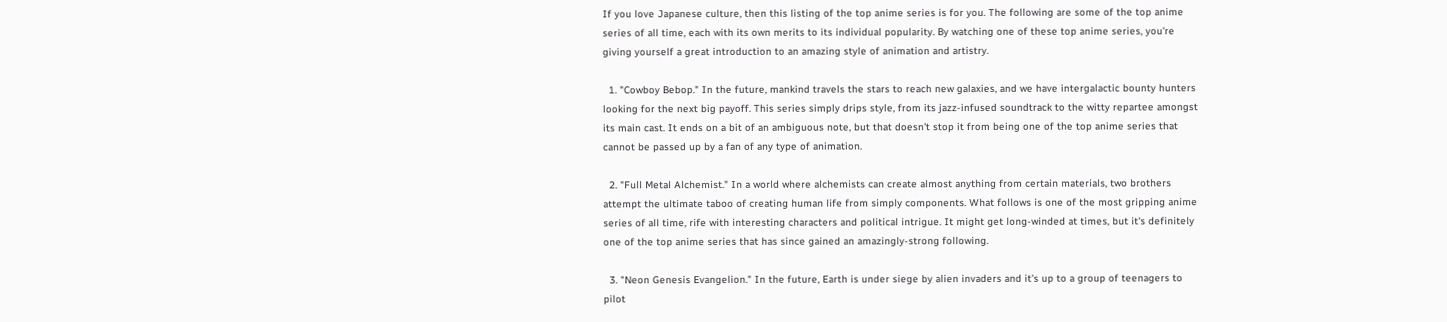If you love Japanese culture, then this listing of the top anime series is for you. The following are some of the top anime series of all time, each with its own merits to its individual popularity. By watching one of these top anime series, you're giving yourself a great introduction to an amazing style of animation and artistry.

  1. "Cowboy Bebop." In the future, mankind travels the stars to reach new galaxies, and we have intergalactic bounty hunters looking for the next big payoff. This series simply drips style, from its jazz-infused soundtrack to the witty repartee amongst its main cast. It ends on a bit of an ambiguous note, but that doesn't stop it from being one of the top anime series that cannot be passed up by a fan of any type of animation.

  2. "Full Metal Alchemist." In a world where alchemists can create almost anything from certain materials, two brothers attempt the ultimate taboo of creating human life from simply components. What follows is one of the most gripping anime series of all time, rife with interesting characters and political intrigue. It might get long-winded at times, but it's definitely one of the top anime series that has since gained an amazingly-strong following.

  3. "Neon Genesis Evangelion." In the future, Earth is under siege by alien invaders and it's up to a group of teenagers to pilot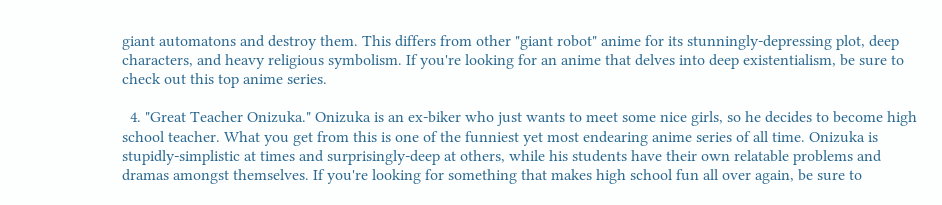giant automatons and destroy them. This differs from other "giant robot" anime for its stunningly-depressing plot, deep characters, and heavy religious symbolism. If you're looking for an anime that delves into deep existentialism, be sure to check out this top anime series.

  4. "Great Teacher Onizuka." Onizuka is an ex-biker who just wants to meet some nice girls, so he decides to become high school teacher. What you get from this is one of the funniest yet most endearing anime series of all time. Onizuka is stupidly-simplistic at times and surprisingly-deep at others, while his students have their own relatable problems and dramas amongst themselves. If you're looking for something that makes high school fun all over again, be sure to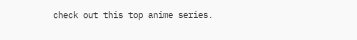check out this top anime series.